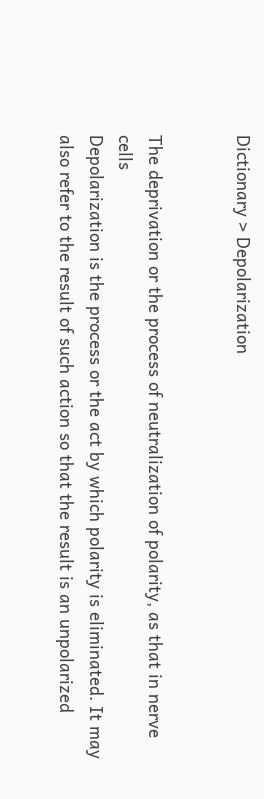Dictionary > Depolarization


The deprivation or the process of neutralization of polarity, as that in nerve cells
Depolarization is the process or the act by which polarity is eliminated. It may also refer to the result of such action so that the result is an unpolarized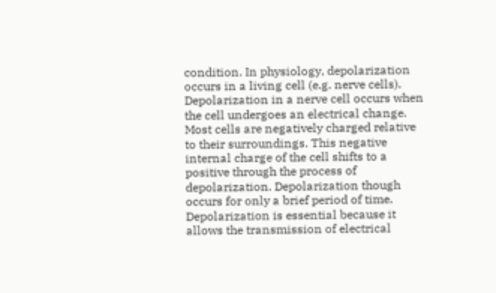condition. In physiology, depolarization occurs in a living cell (e.g. nerve cells). Depolarization in a nerve cell occurs when the cell undergoes an electrical change. Most cells are negatively charged relative to their surroundings. This negative internal charge of the cell shifts to a positive through the process of depolarization. Depolarization though occurs for only a brief period of time.
Depolarization is essential because it allows the transmission of electrical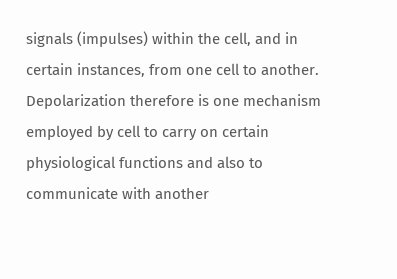signals (impulses) within the cell, and in certain instances, from one cell to another. Depolarization therefore is one mechanism employed by cell to carry on certain physiological functions and also to communicate with another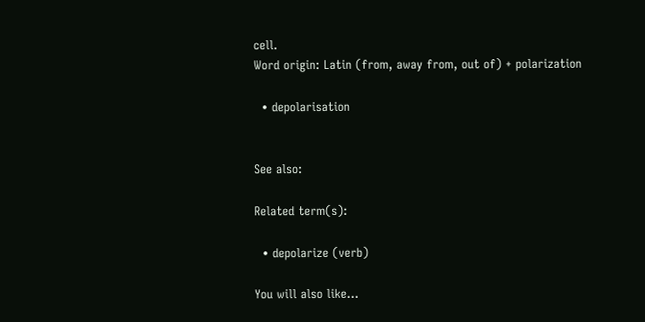cell.
Word origin: Latin (from, away from, out of) + polarization

  • depolarisation


See also:

Related term(s):

  • depolarize (verb)

You will also like...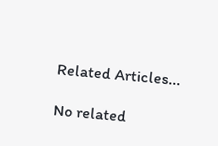Related Articles...

No related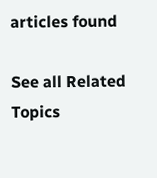articles found

See all Related Topics